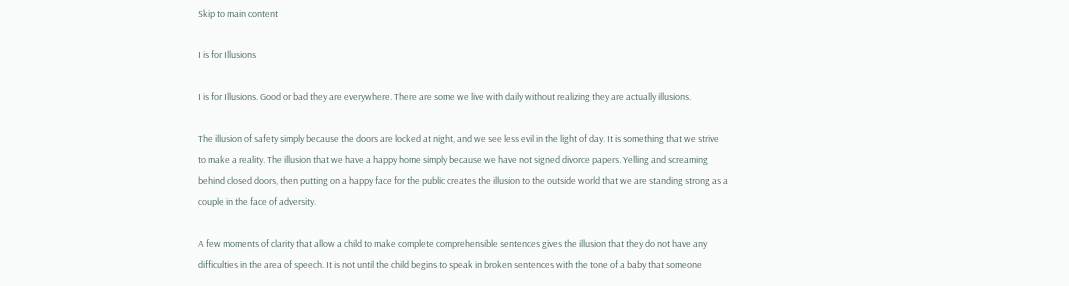Skip to main content

I is for Illusions

I is for Illusions. Good or bad they are everywhere. There are some we live with daily without realizing they are actually illusions.

The illusion of safety simply because the doors are locked at night, and we see less evil in the light of day. It is something that we strive to make a reality. The illusion that we have a happy home simply because we have not signed divorce papers. Yelling and screaming behind closed doors, then putting on a happy face for the public creates the illusion to the outside world that we are standing strong as a couple in the face of adversity.

A few moments of clarity that allow a child to make complete comprehensible sentences gives the illusion that they do not have any difficulties in the area of speech. It is not until the child begins to speak in broken sentences with the tone of a baby that someone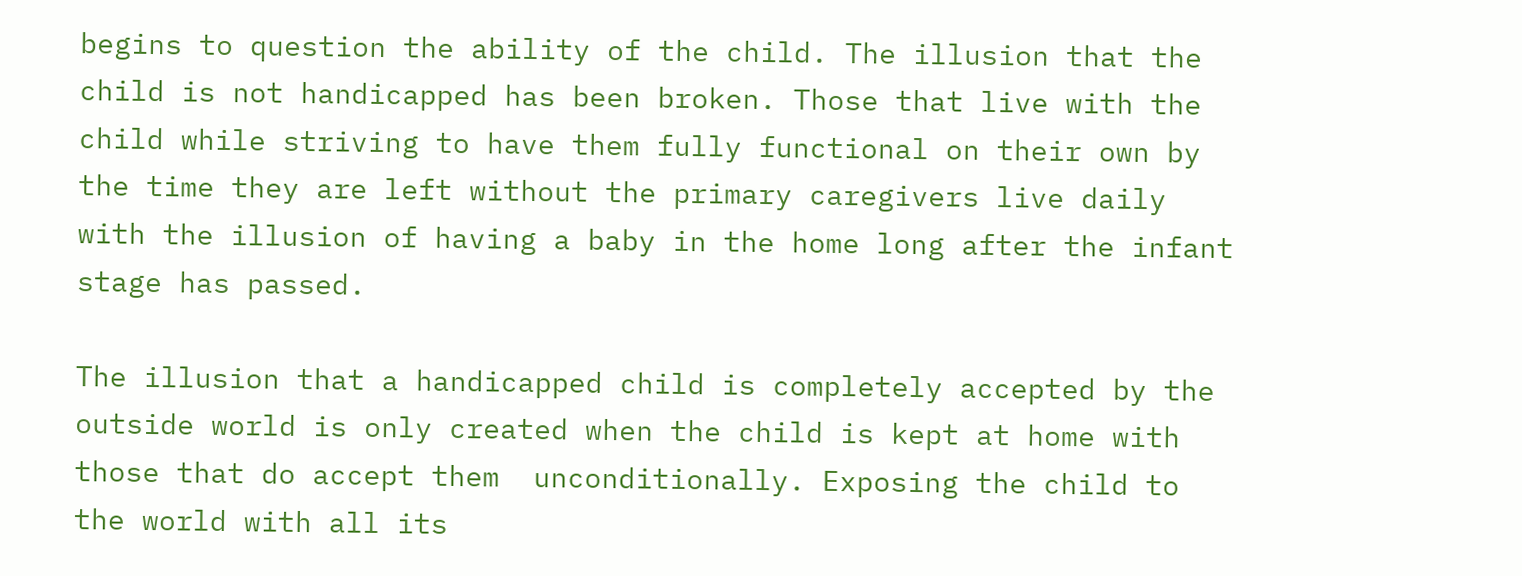begins to question the ability of the child. The illusion that the child is not handicapped has been broken. Those that live with the child while striving to have them fully functional on their own by the time they are left without the primary caregivers live daily with the illusion of having a baby in the home long after the infant stage has passed.

The illusion that a handicapped child is completely accepted by the outside world is only created when the child is kept at home with those that do accept them  unconditionally. Exposing the child to the world with all its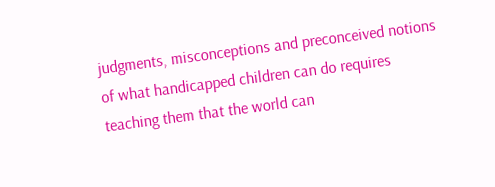judgments, misconceptions and preconceived notions of what handicapped children can do requires teaching them that the world can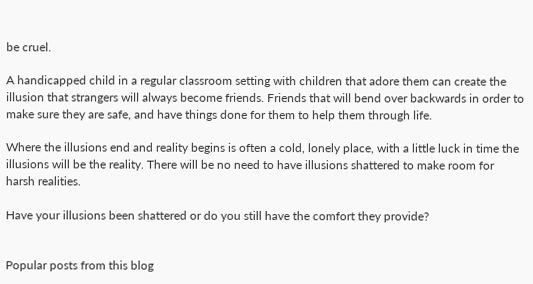be cruel.

A handicapped child in a regular classroom setting with children that adore them can create the illusion that strangers will always become friends. Friends that will bend over backwards in order to make sure they are safe, and have things done for them to help them through life.

Where the illusions end and reality begins is often a cold, lonely place, with a little luck in time the illusions will be the reality. There will be no need to have illusions shattered to make room for harsh realities.

Have your illusions been shattered or do you still have the comfort they provide?


Popular posts from this blog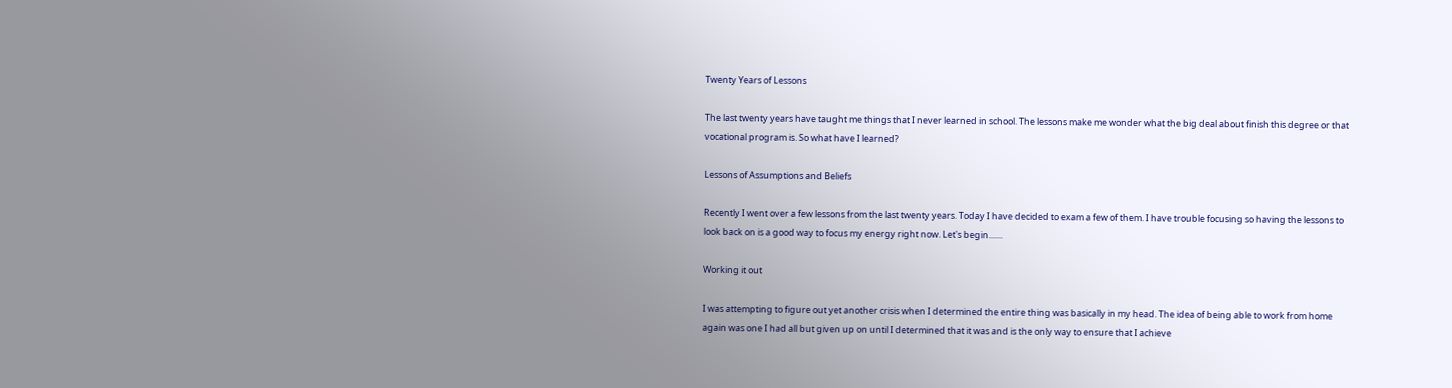Twenty Years of Lessons

The last twenty years have taught me things that I never learned in school. The lessons make me wonder what the big deal about finish this degree or that vocational program is. So what have I learned?

Lessons of Assumptions and Beliefs

Recently I went over a few lessons from the last twenty years. Today I have decided to exam a few of them. I have trouble focusing so having the lessons to look back on is a good way to focus my energy right now. Let's begin.......

Working it out

I was attempting to figure out yet another crisis when I determined the entire thing was basically in my head. The idea of being able to work from home again was one I had all but given up on until I determined that it was and is the only way to ensure that I achieve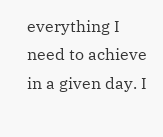everything I need to achieve in a given day. I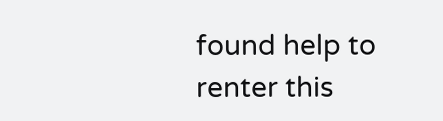found help to renter this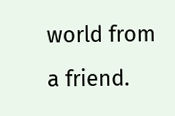world from a friend.